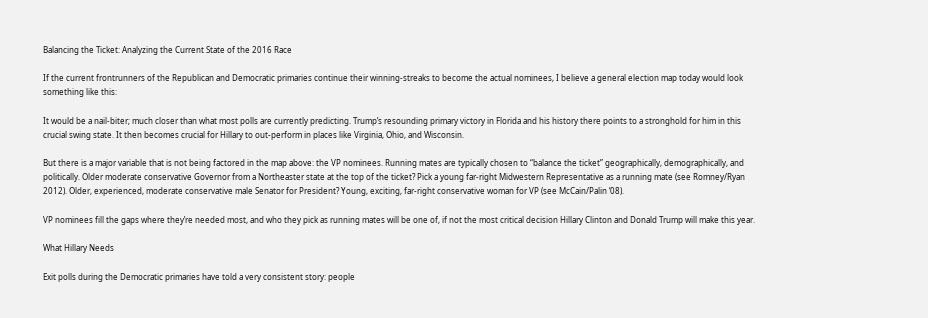Balancing the Ticket: Analyzing the Current State of the 2016 Race

If the current frontrunners of the Republican and Democratic primaries continue their winning-streaks to become the actual nominees, I believe a general election map today would look something like this:

It would be a nail-biter; much closer than what most polls are currently predicting. Trump’s resounding primary victory in Florida and his history there points to a stronghold for him in this crucial swing state. It then becomes crucial for Hillary to out-perform in places like Virginia, Ohio, and Wisconsin.

But there is a major variable that is not being factored in the map above: the VP nominees. Running mates are typically chosen to “balance the ticket” geographically, demographically, and politically. Older moderate conservative Governor from a Northeaster state at the top of the ticket? Pick a young far-right Midwestern Representative as a running mate (see Romney/Ryan 2012). Older, experienced, moderate conservative male Senator for President? Young, exciting, far-right conservative woman for VP (see McCain/Palin ‘08).

VP nominees fill the gaps where they’re needed most, and who they pick as running mates will be one of, if not the most critical decision Hillary Clinton and Donald Trump will make this year.

What Hillary Needs

Exit polls during the Democratic primaries have told a very consistent story: people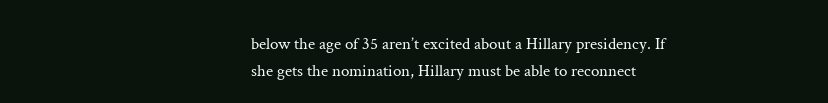below the age of 35 aren’t excited about a Hillary presidency. If she gets the nomination, Hillary must be able to reconnect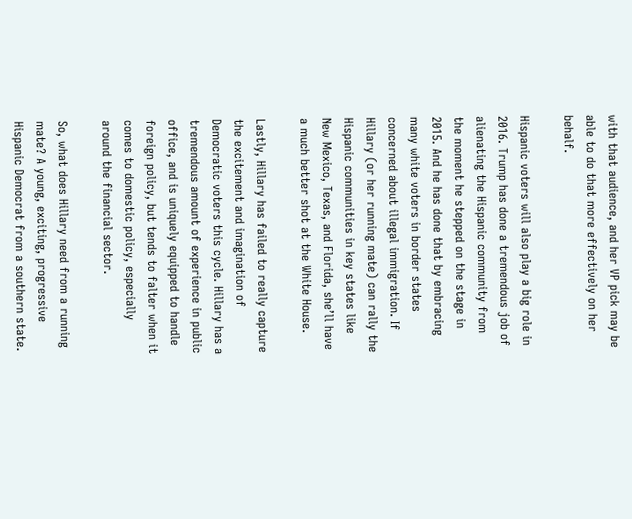with that audience, and her VP pick may be able to do that more effectively on her behalf.

Hispanic voters will also play a big role in 2016. Trump has done a tremendous job of alienating the Hispanic community from the moment he stepped on the stage in 2015. And he has done that by embracing many white voters in border states concerned about illegal immigration. If Hillary (or her running mate) can rally the Hispanic communities in key states like New Mexico, Texas, and Florida, she’ll have a much better shot at the White House.

Lastly, Hillary has failed to really capture the excitement and imagination of Democratic voters this cycle. Hillary has a tremendous amount of experience in public office, and is uniquely equipped to handle foreign policy, but tends to falter when it comes to domestic policy, especially around the financial sector.

So, what does Hillary need from a running mate? A young, exciting, progressive Hispanic Democrat from a southern state.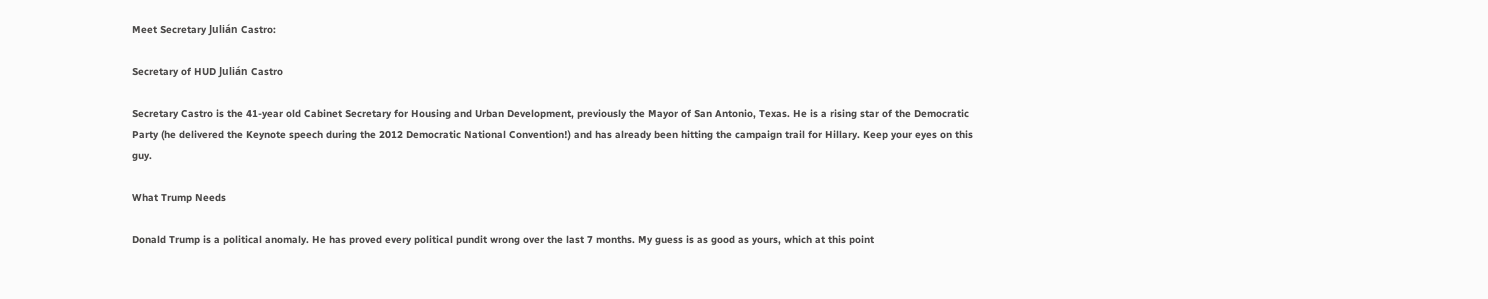Meet Secretary Julián Castro:

Secretary of HUD Julián Castro

Secretary Castro is the 41-year old Cabinet Secretary for Housing and Urban Development, previously the Mayor of San Antonio, Texas. He is a rising star of the Democratic Party (he delivered the Keynote speech during the 2012 Democratic National Convention!) and has already been hitting the campaign trail for Hillary. Keep your eyes on this guy.

What Trump Needs

Donald Trump is a political anomaly. He has proved every political pundit wrong over the last 7 months. My guess is as good as yours, which at this point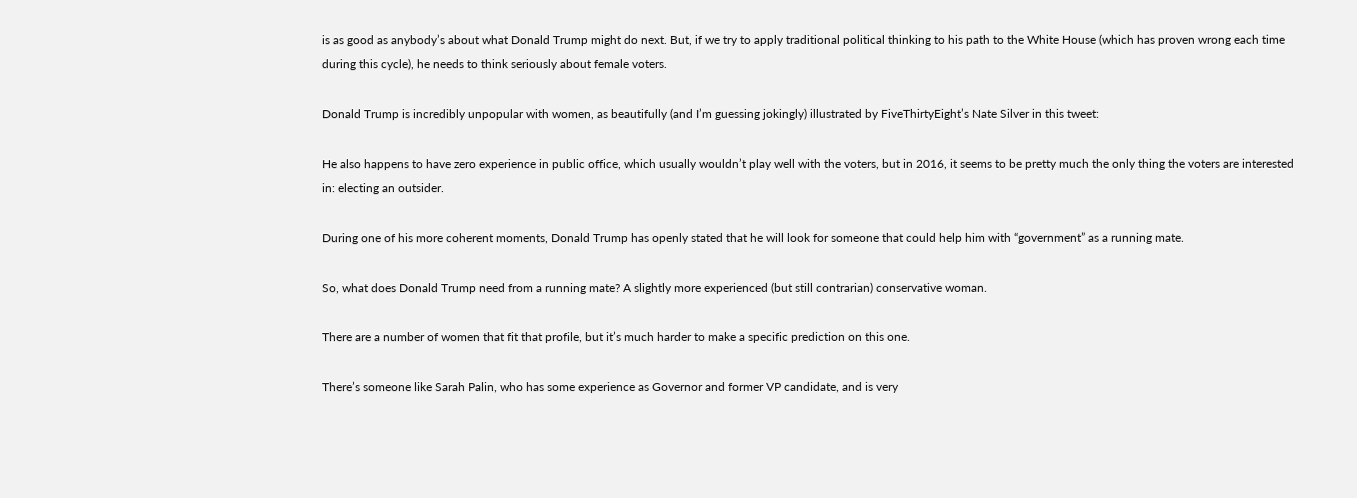is as good as anybody’s about what Donald Trump might do next. But, if we try to apply traditional political thinking to his path to the White House (which has proven wrong each time during this cycle), he needs to think seriously about female voters.

Donald Trump is incredibly unpopular with women, as beautifully (and I’m guessing jokingly) illustrated by FiveThirtyEight’s Nate Silver in this tweet:

He also happens to have zero experience in public office, which usually wouldn’t play well with the voters, but in 2016, it seems to be pretty much the only thing the voters are interested in: electing an outsider.

During one of his more coherent moments, Donald Trump has openly stated that he will look for someone that could help him with “government” as a running mate.

So, what does Donald Trump need from a running mate? A slightly more experienced (but still contrarian) conservative woman.

There are a number of women that fit that profile, but it’s much harder to make a specific prediction on this one.

There’s someone like Sarah Palin, who has some experience as Governor and former VP candidate, and is very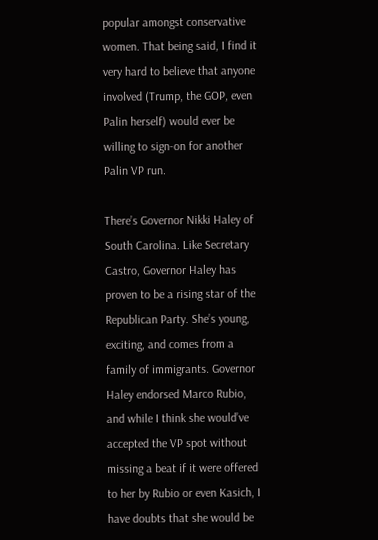popular amongst conservative women. That being said, I find it very hard to believe that anyone involved (Trump, the GOP, even Palin herself) would ever be willing to sign-on for another Palin VP run.

There’s Governor Nikki Haley of South Carolina. Like Secretary Castro, Governor Haley has proven to be a rising star of the Republican Party. She’s young, exciting, and comes from a family of immigrants. Governor Haley endorsed Marco Rubio, and while I think she would’ve accepted the VP spot without missing a beat if it were offered to her by Rubio or even Kasich, I have doubts that she would be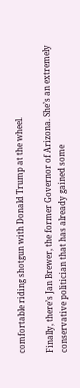comfortable riding shotgun with Donald Trump at the wheel.

Finally, there’s Jan Brewer, the former Governor of Arizona. She’s an extremely conservative politician that has already gained some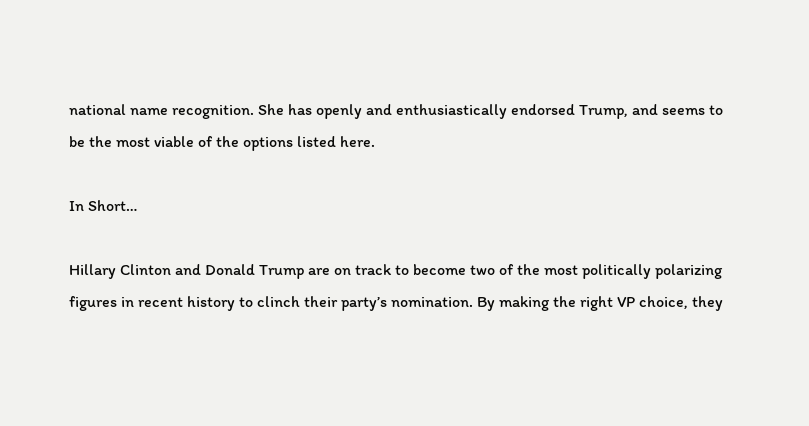national name recognition. She has openly and enthusiastically endorsed Trump, and seems to be the most viable of the options listed here.

In Short…

Hillary Clinton and Donald Trump are on track to become two of the most politically polarizing figures in recent history to clinch their party’s nomination. By making the right VP choice, they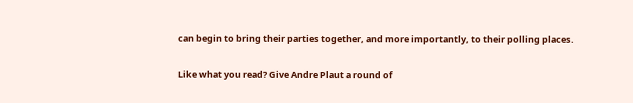can begin to bring their parties together, and more importantly, to their polling places.

Like what you read? Give Andre Plaut a round of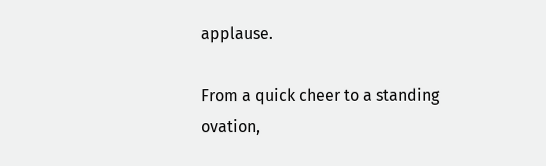applause.

From a quick cheer to a standing ovation,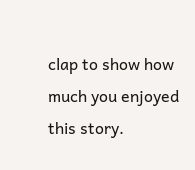clap to show how much you enjoyed this story.